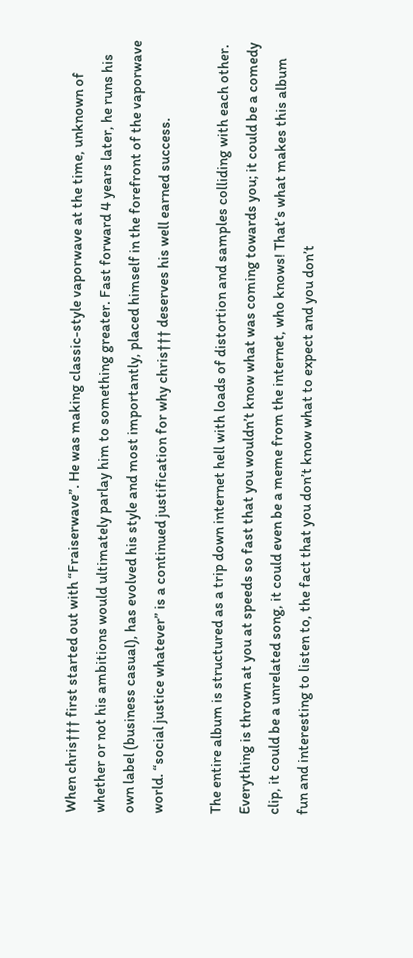When chris††† first started out with “Fraiserwave”. He was making classic-style vaporwave at the time, unknown of whether or not his ambitions would ultimately parlay him to something greater. Fast forward 4 years later, he runs his own label (business casual), has evolved his style and most importantly, placed himself in the forefront of the vaporwave world. “social justice whatever” is a continued justification for why chris††† deserves his well earned success.

The entire album is structured as a trip down internet hell with loads of distortion and samples colliding with each other. Everything is thrown at you at speeds so fast that you wouldn’t know what was coming towards you; it could be a comedy clip, it could be a unrelated song, it could even be a meme from the internet, who knows! That’s what makes this album fun and interesting to listen to, the fact that you don’t know what to expect and you don’t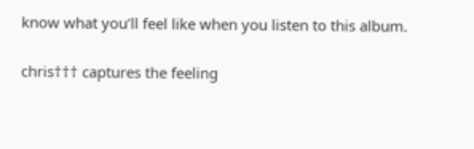know what you’ll feel like when you listen to this album.

chris††† captures the feeling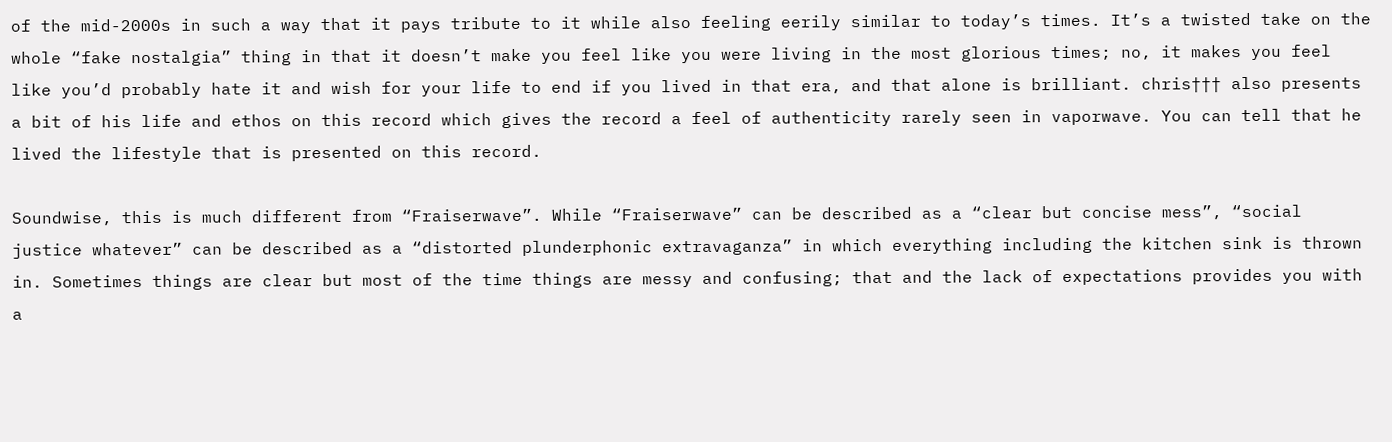of the mid-2000s in such a way that it pays tribute to it while also feeling eerily similar to today’s times. It’s a twisted take on the whole “fake nostalgia” thing in that it doesn’t make you feel like you were living in the most glorious times; no, it makes you feel like you’d probably hate it and wish for your life to end if you lived in that era, and that alone is brilliant. chris††† also presents a bit of his life and ethos on this record which gives the record a feel of authenticity rarely seen in vaporwave. You can tell that he lived the lifestyle that is presented on this record.

Soundwise, this is much different from “Fraiserwave”. While “Fraiserwave” can be described as a “clear but concise mess”, “social justice whatever” can be described as a “distorted plunderphonic extravaganza” in which everything including the kitchen sink is thrown in. Sometimes things are clear but most of the time things are messy and confusing; that and the lack of expectations provides you with a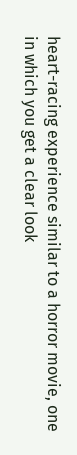heart-racing experience similar to a horror movie, one in which you get a clear look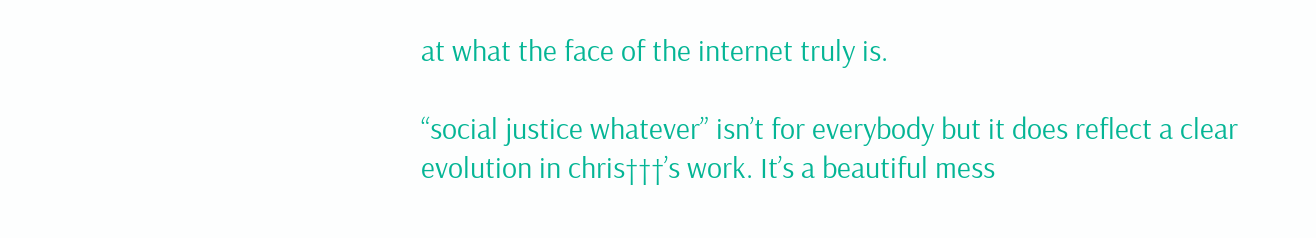at what the face of the internet truly is.

“social justice whatever” isn’t for everybody but it does reflect a clear evolution in chris†††’s work. It’s a beautiful mess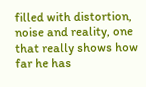filled with distortion, noise and reality, one that really shows how far he has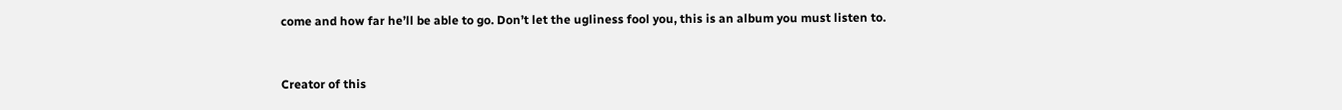come and how far he’ll be able to go. Don’t let the ugliness fool you, this is an album you must listen to.


Creator of this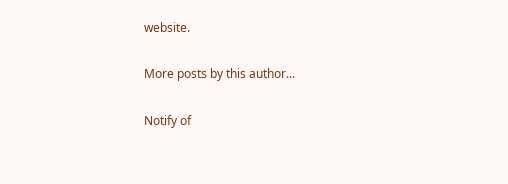website.

More posts by this author...

Notify of